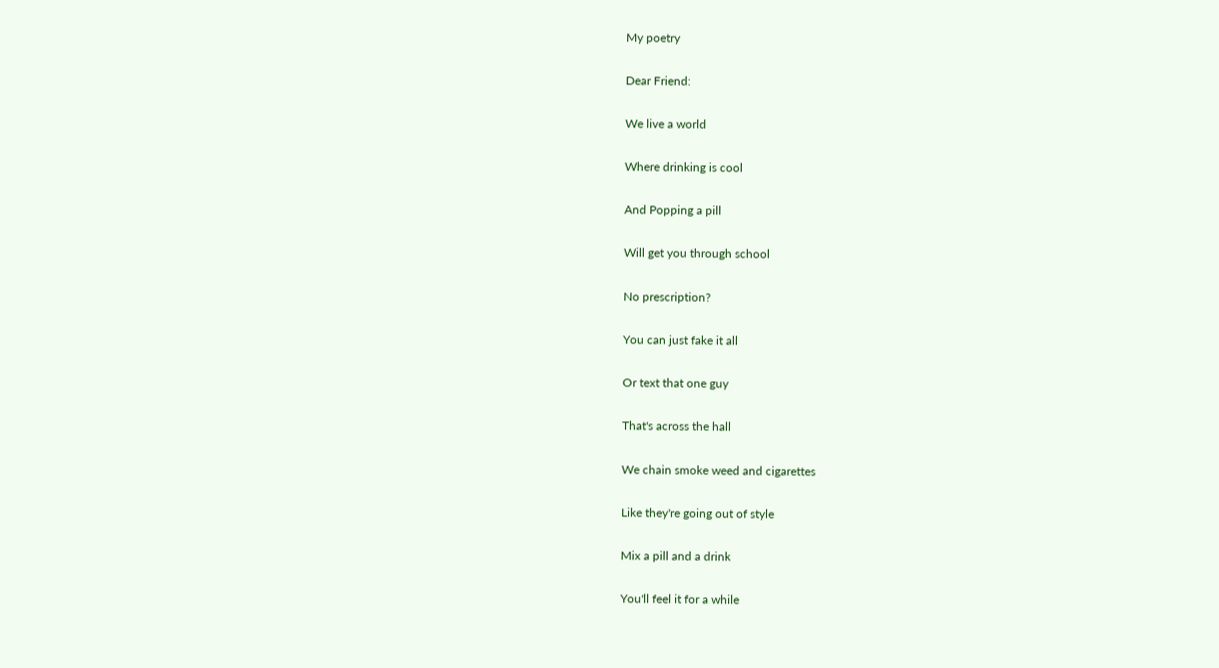My poetry

Dear Friend:

We live a world

Where drinking is cool

And Popping a pill

Will get you through school

No prescription?

You can just fake it all

Or text that one guy

That's across the hall

We chain smoke weed and cigarettes

Like they're going out of style

Mix a pill and a drink

You'll feel it for a while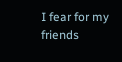I fear for my friends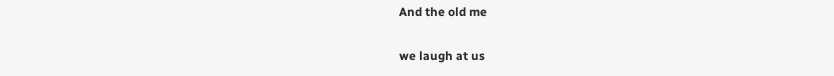And the old me

we laugh at us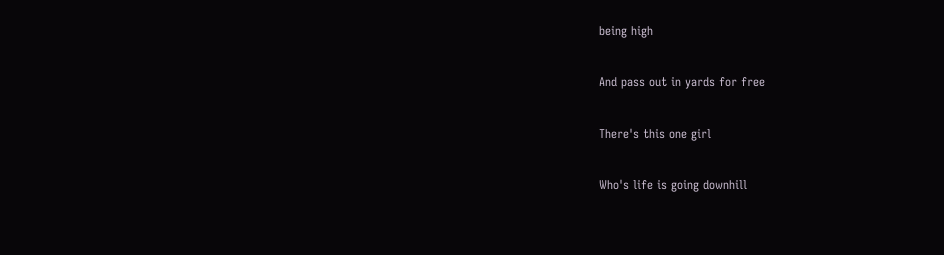being high

And pass out in yards for free

There's this one girl

Who's life is going downhill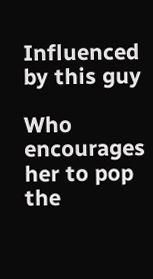Influenced by this guy

Who encourages her to pop the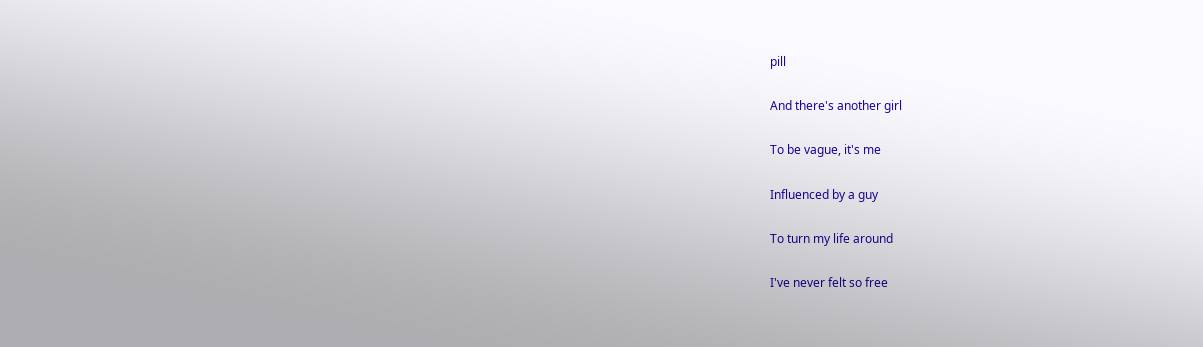pill

And there's another girl

To be vague, it's me

Influenced by a guy

To turn my life around

I've never felt so free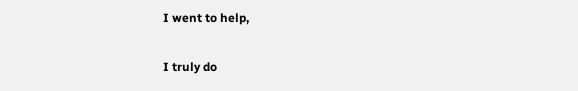I went to help,

I truly do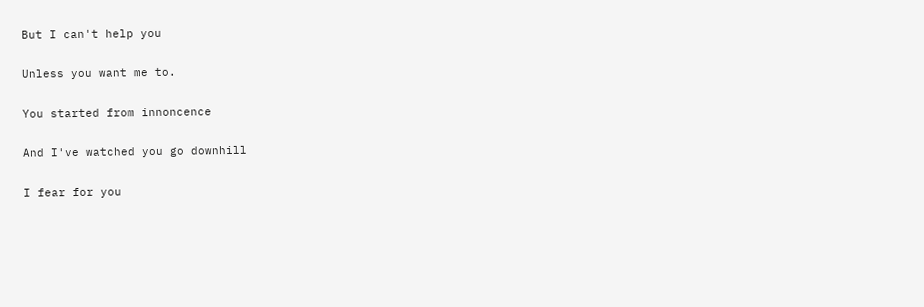But I can't help you

Unless you want me to.

You started from innoncence

And I've watched you go downhill

I fear for you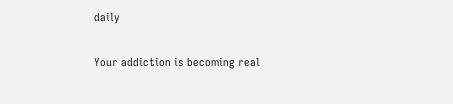daily

Your addiction is becoming real